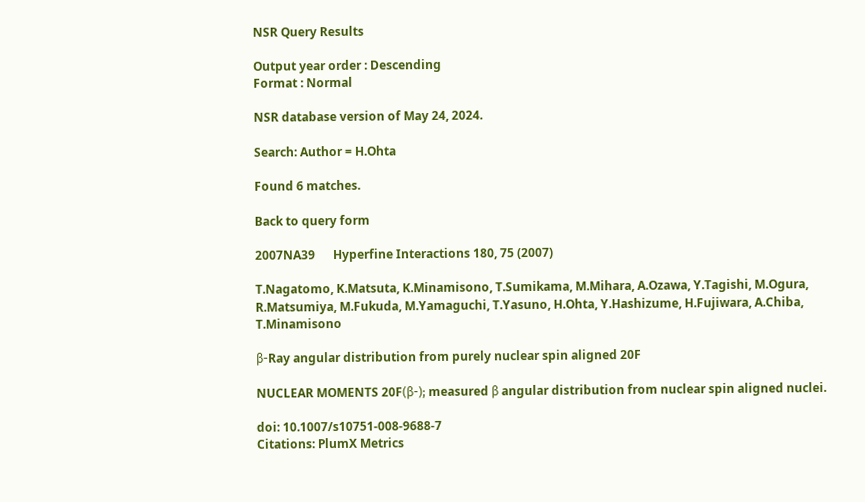NSR Query Results

Output year order : Descending
Format : Normal

NSR database version of May 24, 2024.

Search: Author = H.Ohta

Found 6 matches.

Back to query form

2007NA39      Hyperfine Interactions 180, 75 (2007)

T.Nagatomo, K.Matsuta, K.Minamisono, T.Sumikama, M.Mihara, A.Ozawa, Y.Tagishi, M.Ogura, R.Matsumiya, M.Fukuda, M.Yamaguchi, T.Yasuno, H.Ohta, Y.Hashizume, H.Fujiwara, A.Chiba, T.Minamisono

β-Ray angular distribution from purely nuclear spin aligned 20F

NUCLEAR MOMENTS 20F(β-); measured β angular distribution from nuclear spin aligned nuclei.

doi: 10.1007/s10751-008-9688-7
Citations: PlumX Metrics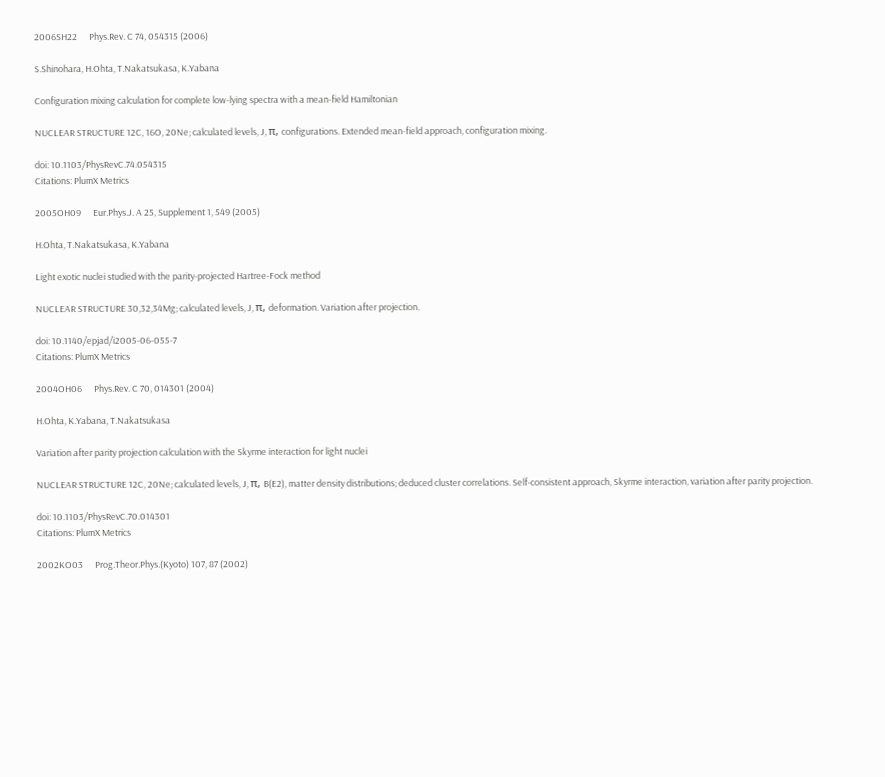2006SH22      Phys.Rev. C 74, 054315 (2006)

S.Shinohara, H.Ohta, T.Nakatsukasa, K.Yabana

Configuration mixing calculation for complete low-lying spectra with a mean-field Hamiltonian

NUCLEAR STRUCTURE 12C, 16O, 20Ne; calculated levels, J, π, configurations. Extended mean-field approach, configuration mixing.

doi: 10.1103/PhysRevC.74.054315
Citations: PlumX Metrics

2005OH09      Eur.Phys.J. A 25, Supplement 1, 549 (2005)

H.Ohta, T.Nakatsukasa, K.Yabana

Light exotic nuclei studied with the parity-projected Hartree-Fock method

NUCLEAR STRUCTURE 30,32,34Mg; calculated levels, J, π, deformation. Variation after projection.

doi: 10.1140/epjad/i2005-06-055-7
Citations: PlumX Metrics

2004OH06      Phys.Rev. C 70, 014301 (2004)

H.Ohta, K.Yabana, T.Nakatsukasa

Variation after parity projection calculation with the Skyrme interaction for light nuclei

NUCLEAR STRUCTURE 12C, 20Ne; calculated levels, J, π, B(E2), matter density distributions; deduced cluster correlations. Self-consistent approach, Skyrme interaction, variation after parity projection.

doi: 10.1103/PhysRevC.70.014301
Citations: PlumX Metrics

2002KO03      Prog.Theor.Phys.(Kyoto) 107, 87 (2002)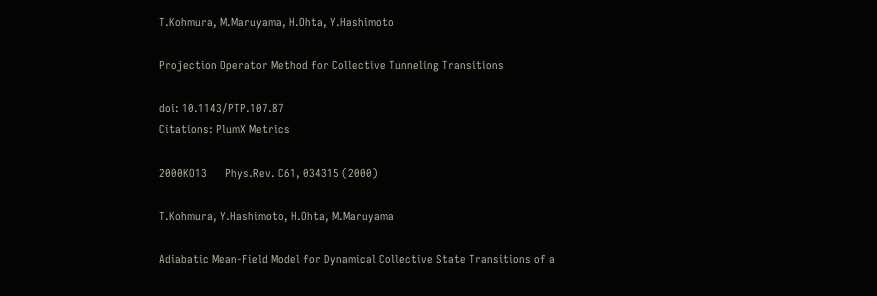T.Kohmura, M.Maruyama, H.Ohta, Y.Hashimoto

Projection Operator Method for Collective Tunneling Transitions

doi: 10.1143/PTP.107.87
Citations: PlumX Metrics

2000KO13      Phys.Rev. C61, 034315 (2000)

T.Kohmura, Y.Hashimoto, H.Ohta, M.Maruyama

Adiabatic Mean-Field Model for Dynamical Collective State Transitions of a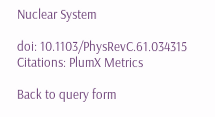Nuclear System

doi: 10.1103/PhysRevC.61.034315
Citations: PlumX Metrics

Back to query form